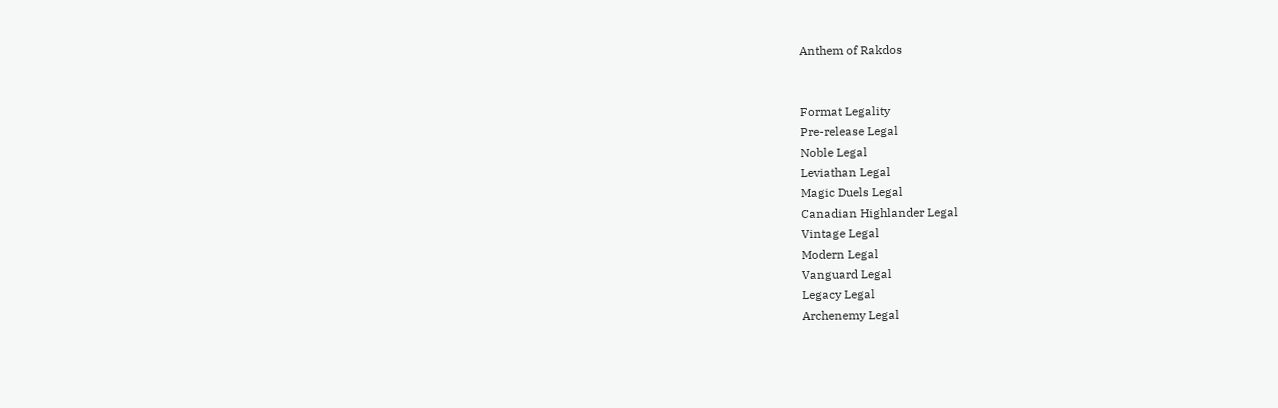Anthem of Rakdos


Format Legality
Pre-release Legal
Noble Legal
Leviathan Legal
Magic Duels Legal
Canadian Highlander Legal
Vintage Legal
Modern Legal
Vanguard Legal
Legacy Legal
Archenemy Legal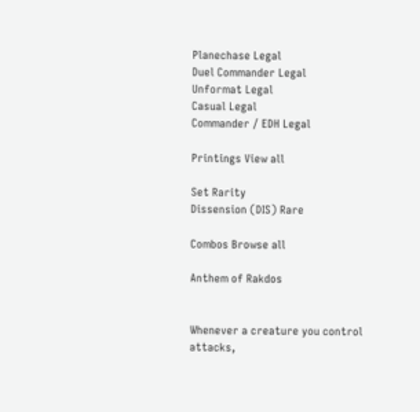Planechase Legal
Duel Commander Legal
Unformat Legal
Casual Legal
Commander / EDH Legal

Printings View all

Set Rarity
Dissension (DIS) Rare

Combos Browse all

Anthem of Rakdos


Whenever a creature you control attacks,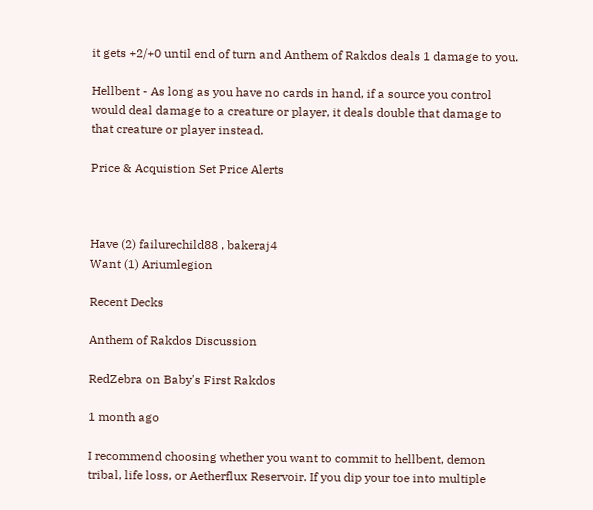it gets +2/+0 until end of turn and Anthem of Rakdos deals 1 damage to you.

Hellbent - As long as you have no cards in hand, if a source you control would deal damage to a creature or player, it deals double that damage to that creature or player instead.

Price & Acquistion Set Price Alerts



Have (2) failurechild88 , bakeraj4
Want (1) Ariumlegion

Recent Decks

Anthem of Rakdos Discussion

RedZebra on Baby's First Rakdos

1 month ago

I recommend choosing whether you want to commit to hellbent, demon tribal, life loss, or Aetherflux Reservoir. If you dip your toe into multiple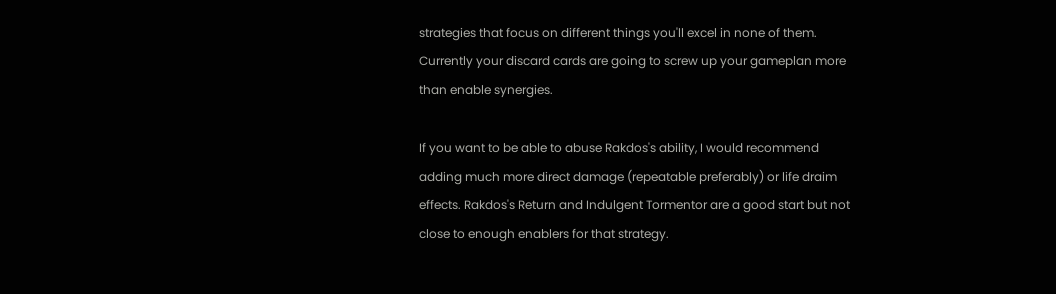strategies that focus on different things you'll excel in none of them. Currently your discard cards are going to screw up your gameplan more than enable synergies.

If you want to be able to abuse Rakdos's ability, I would recommend adding much more direct damage (repeatable preferably) or life draim effects. Rakdos's Return and Indulgent Tormentor are a good start but not close to enough enablers for that strategy.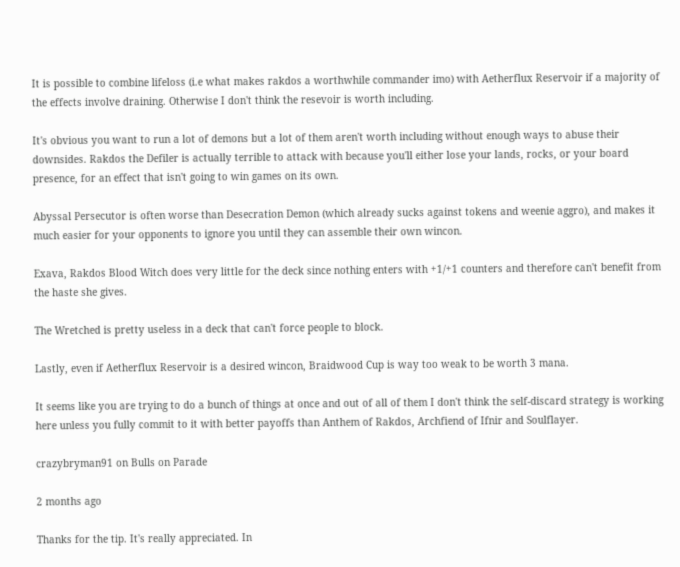It is possible to combine lifeloss (i.e what makes rakdos a worthwhile commander imo) with Aetherflux Reservoir if a majority of the effects involve draining. Otherwise I don't think the resevoir is worth including.

It's obvious you want to run a lot of demons but a lot of them aren't worth including without enough ways to abuse their downsides. Rakdos the Defiler is actually terrible to attack with because you'll either lose your lands, rocks, or your board presence, for an effect that isn't going to win games on its own.

Abyssal Persecutor is often worse than Desecration Demon (which already sucks against tokens and weenie aggro), and makes it much easier for your opponents to ignore you until they can assemble their own wincon.

Exava, Rakdos Blood Witch does very little for the deck since nothing enters with +1/+1 counters and therefore can't benefit from the haste she gives.

The Wretched is pretty useless in a deck that can't force people to block.

Lastly, even if Aetherflux Reservoir is a desired wincon, Braidwood Cup is way too weak to be worth 3 mana.

It seems like you are trying to do a bunch of things at once and out of all of them I don't think the self-discard strategy is working here unless you fully commit to it with better payoffs than Anthem of Rakdos, Archfiend of Ifnir and Soulflayer.

crazybryman91 on Bulls on Parade

2 months ago

Thanks for the tip. It's really appreciated. In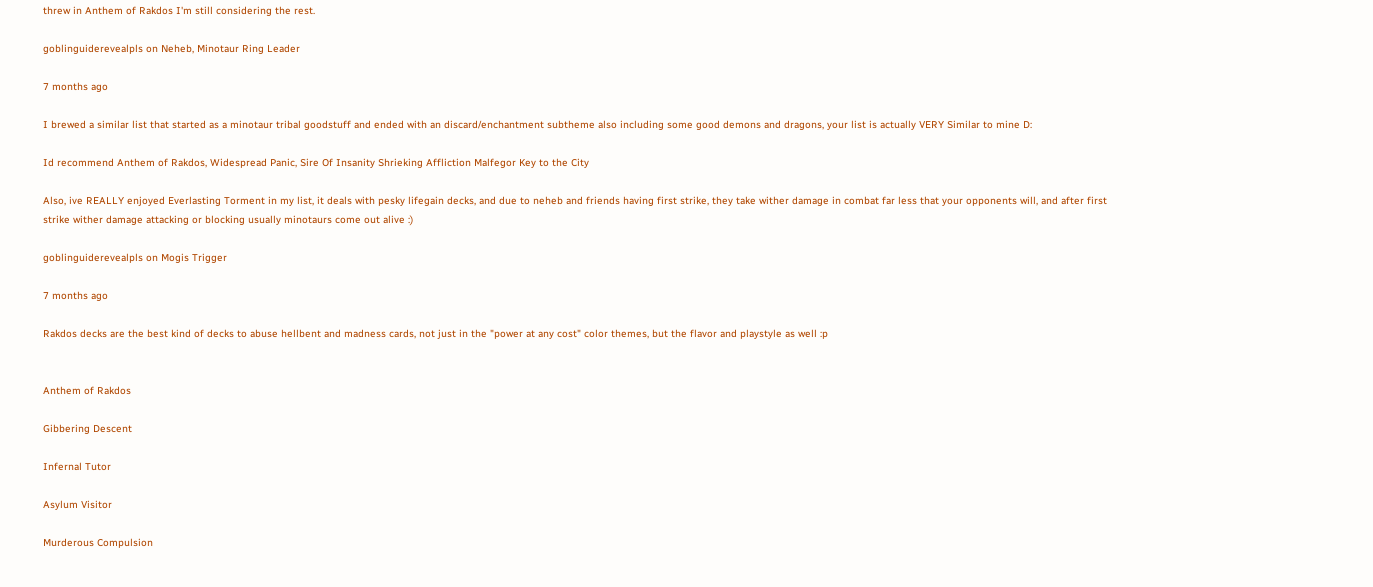threw in Anthem of Rakdos I'm still considering the rest.

goblinguiderevealpls on Neheb, Minotaur Ring Leader

7 months ago

I brewed a similar list that started as a minotaur tribal goodstuff and ended with an discard/enchantment subtheme also including some good demons and dragons, your list is actually VERY Similar to mine D:

Id recommend Anthem of Rakdos, Widespread Panic, Sire Of Insanity Shrieking Affliction Malfegor Key to the City

Also, ive REALLY enjoyed Everlasting Torment in my list, it deals with pesky lifegain decks, and due to neheb and friends having first strike, they take wither damage in combat far less that your opponents will, and after first strike wither damage attacking or blocking usually minotaurs come out alive :)

goblinguiderevealpls on Mogis Trigger

7 months ago

Rakdos decks are the best kind of decks to abuse hellbent and madness cards, not just in the "power at any cost" color themes, but the flavor and playstyle as well :p


Anthem of Rakdos

Gibbering Descent

Infernal Tutor

Asylum Visitor

Murderous Compulsion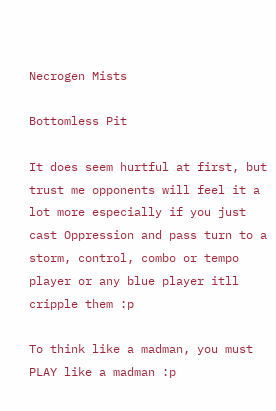Necrogen Mists

Bottomless Pit

It does seem hurtful at first, but trust me opponents will feel it a lot more especially if you just cast Oppression and pass turn to a storm, control, combo or tempo player or any blue player itll cripple them :p

To think like a madman, you must PLAY like a madman :p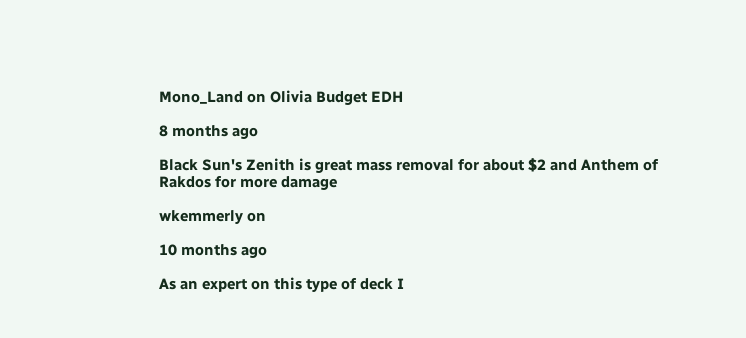Mono_Land on Olivia Budget EDH

8 months ago

Black Sun's Zenith is great mass removal for about $2 and Anthem of Rakdos for more damage

wkemmerly on

10 months ago

As an expert on this type of deck I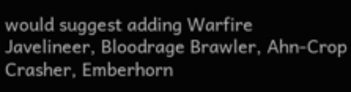would suggest adding Warfire Javelineer, Bloodrage Brawler, Ahn-Crop Crasher, Emberhorn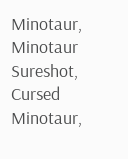Minotaur, Minotaur Sureshot, Cursed Minotaur,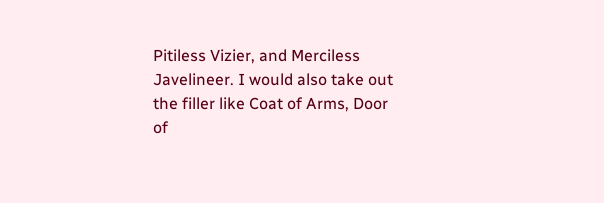Pitiless Vizier, and Merciless Javelineer. I would also take out the filler like Coat of Arms, Door of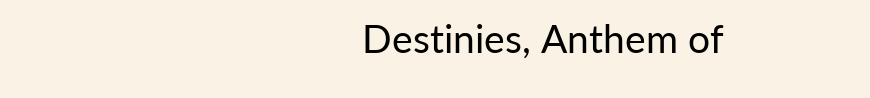Destinies, Anthem of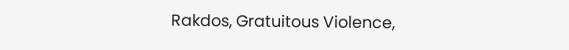Rakdos, Gratuitous Violence,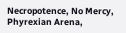Necropotence, No Mercy, Phyrexian Arena,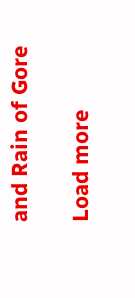and Rain of Gore

Load more